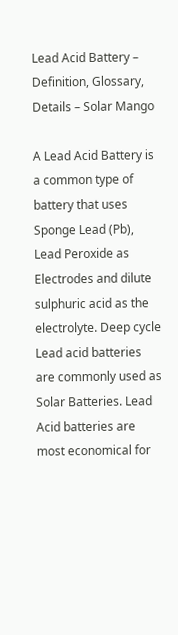Lead Acid Battery – Definition, Glossary, Details – Solar Mango

A Lead Acid Battery is a common type of battery that uses Sponge Lead (Pb), Lead Peroxide as Electrodes and dilute sulphuric acid as the electrolyte. Deep cycle Lead acid batteries are commonly used as Solar Batteries. Lead Acid batteries are most economical for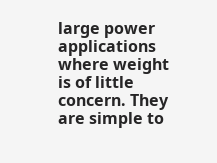large power applications where weight is of little concern. They are simple to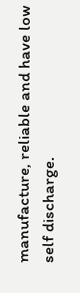manufacture, reliable and have low self discharge.